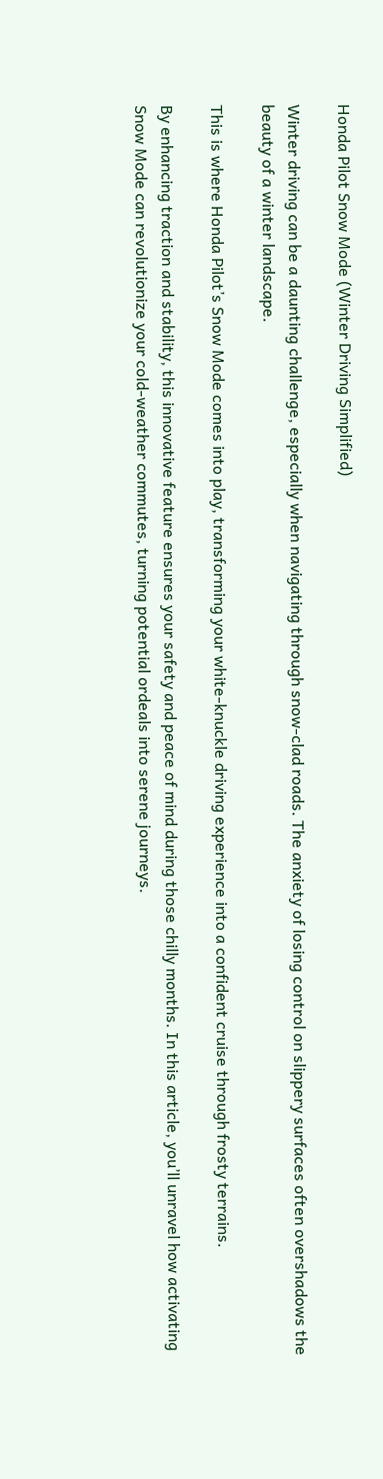Honda Pilot Snow Mode (Winter Driving Simplified)

Winter driving can be a daunting challenge, especially when navigating through snow-clad roads. The anxiety of losing control on slippery surfaces often overshadows the beauty of a winter landscape.

This is where Honda Pilot’s Snow Mode comes into play, transforming your white-knuckle driving experience into a confident cruise through frosty terrains.

By enhancing traction and stability, this innovative feature ensures your safety and peace of mind during those chilly months. In this article, you’ll unravel how activating Snow Mode can revolutionize your cold-weather commutes, turning potential ordeals into serene journeys.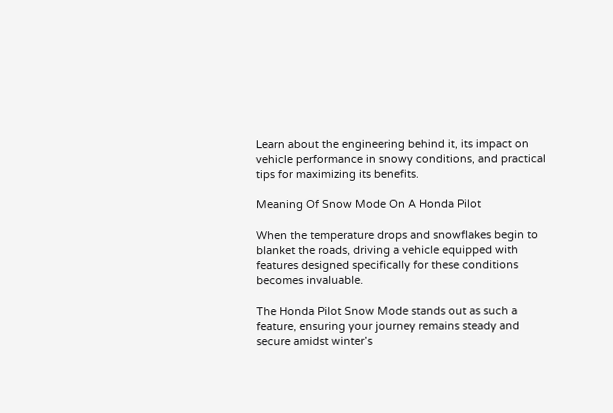Learn about the engineering behind it, its impact on vehicle performance in snowy conditions, and practical tips for maximizing its benefits.

Meaning Of Snow Mode On A Honda Pilot

When the temperature drops and snowflakes begin to blanket the roads, driving a vehicle equipped with features designed specifically for these conditions becomes invaluable.

The Honda Pilot Snow Mode stands out as such a feature, ensuring your journey remains steady and secure amidst winter’s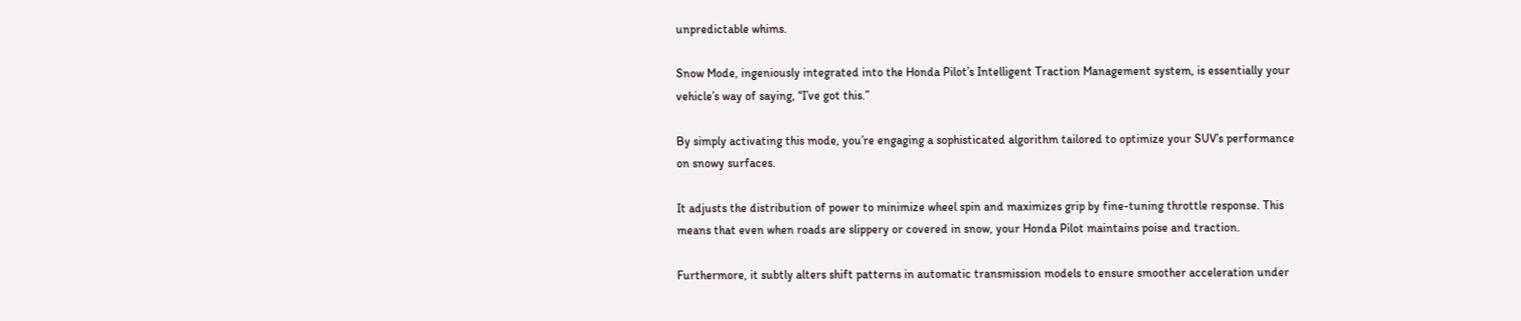unpredictable whims.

Snow Mode, ingeniously integrated into the Honda Pilot’s Intelligent Traction Management system, is essentially your vehicle’s way of saying, “I’ve got this.”

By simply activating this mode, you’re engaging a sophisticated algorithm tailored to optimize your SUV’s performance on snowy surfaces.

It adjusts the distribution of power to minimize wheel spin and maximizes grip by fine-tuning throttle response. This means that even when roads are slippery or covered in snow, your Honda Pilot maintains poise and traction.

Furthermore, it subtly alters shift patterns in automatic transmission models to ensure smoother acceleration under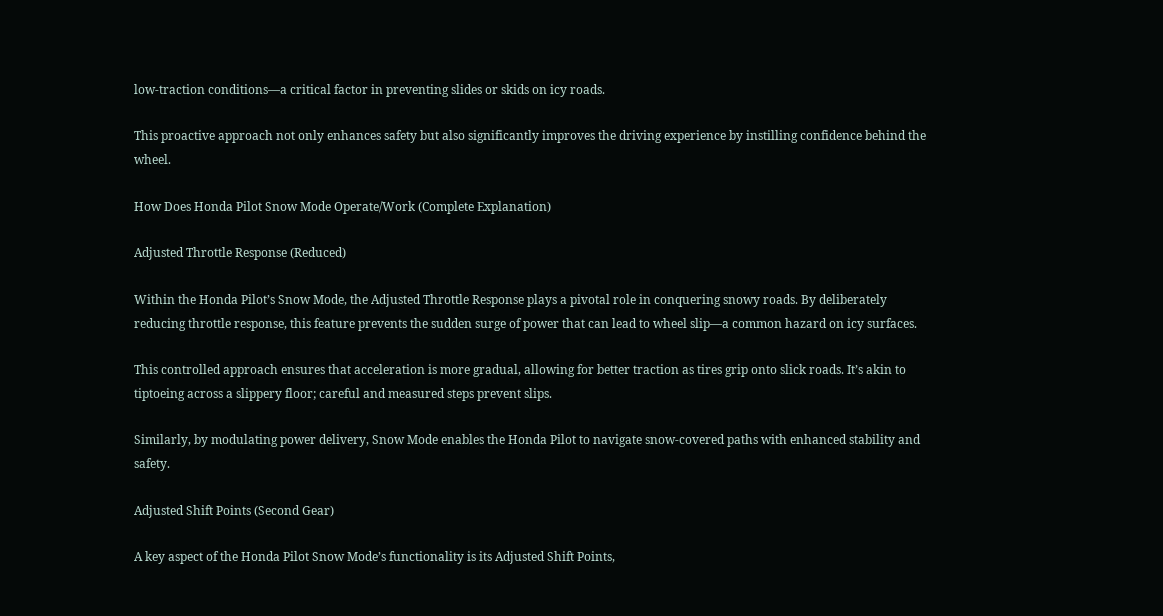low-traction conditions—a critical factor in preventing slides or skids on icy roads.

This proactive approach not only enhances safety but also significantly improves the driving experience by instilling confidence behind the wheel.

How Does Honda Pilot Snow Mode Operate/Work (Complete Explanation)

Adjusted Throttle Response (Reduced)

Within the Honda Pilot’s Snow Mode, the Adjusted Throttle Response plays a pivotal role in conquering snowy roads. By deliberately reducing throttle response, this feature prevents the sudden surge of power that can lead to wheel slip—a common hazard on icy surfaces.

This controlled approach ensures that acceleration is more gradual, allowing for better traction as tires grip onto slick roads. It’s akin to tiptoeing across a slippery floor; careful and measured steps prevent slips.

Similarly, by modulating power delivery, Snow Mode enables the Honda Pilot to navigate snow-covered paths with enhanced stability and safety.

Adjusted Shift Points (Second Gear)

A key aspect of the Honda Pilot Snow Mode’s functionality is its Adjusted Shift Points,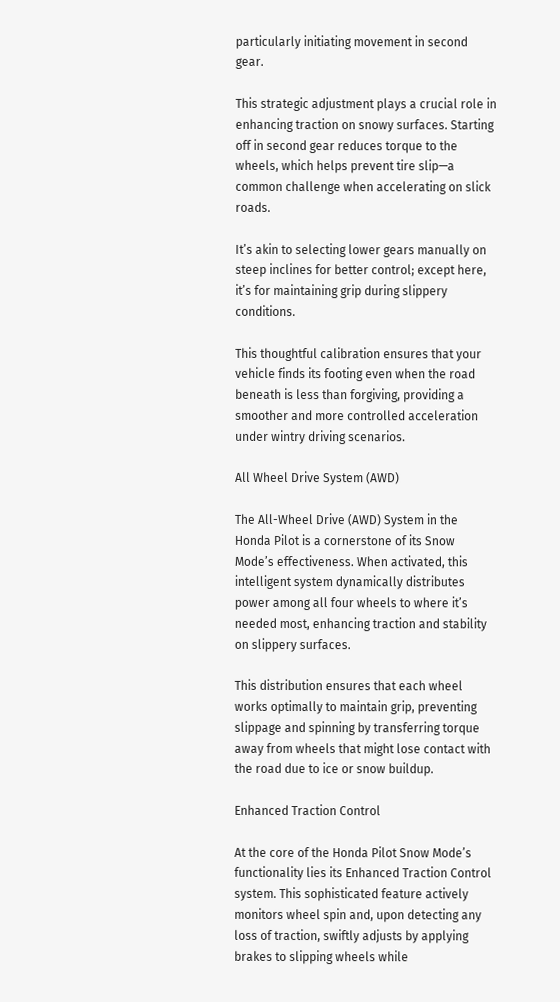particularly initiating movement in second gear.

This strategic adjustment plays a crucial role in enhancing traction on snowy surfaces. Starting off in second gear reduces torque to the wheels, which helps prevent tire slip—a common challenge when accelerating on slick roads.

It’s akin to selecting lower gears manually on steep inclines for better control; except here, it’s for maintaining grip during slippery conditions.

This thoughtful calibration ensures that your vehicle finds its footing even when the road beneath is less than forgiving, providing a smoother and more controlled acceleration under wintry driving scenarios.

All Wheel Drive System (AWD)

The All-Wheel Drive (AWD) System in the Honda Pilot is a cornerstone of its Snow Mode’s effectiveness. When activated, this intelligent system dynamically distributes power among all four wheels to where it’s needed most, enhancing traction and stability on slippery surfaces.

This distribution ensures that each wheel works optimally to maintain grip, preventing slippage and spinning by transferring torque away from wheels that might lose contact with the road due to ice or snow buildup.

Enhanced Traction Control

At the core of the Honda Pilot Snow Mode’s functionality lies its Enhanced Traction Control system. This sophisticated feature actively monitors wheel spin and, upon detecting any loss of traction, swiftly adjusts by applying brakes to slipping wheels while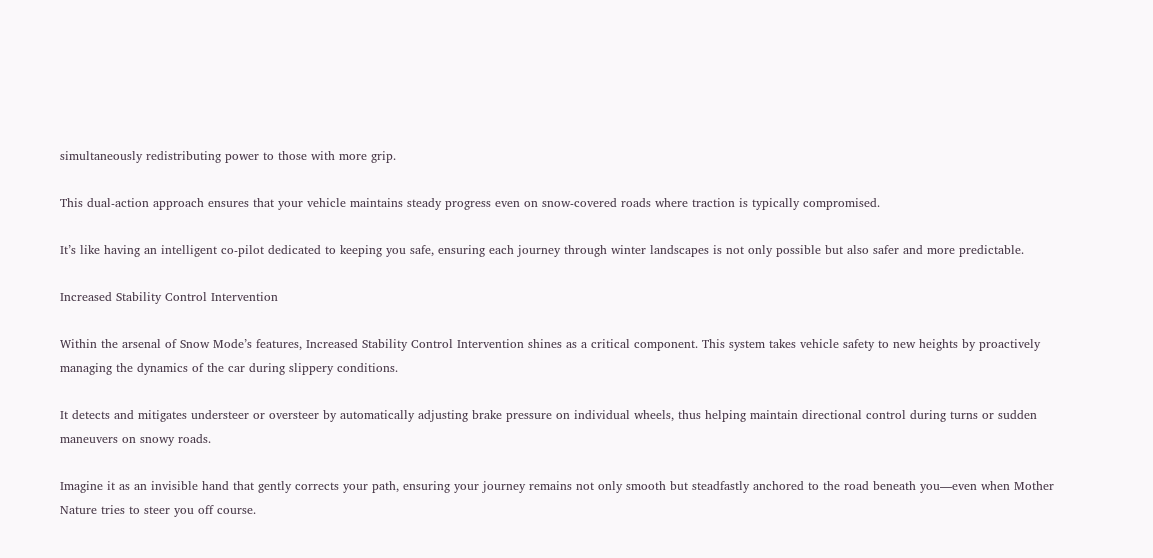simultaneously redistributing power to those with more grip.

This dual-action approach ensures that your vehicle maintains steady progress even on snow-covered roads where traction is typically compromised.

It’s like having an intelligent co-pilot dedicated to keeping you safe, ensuring each journey through winter landscapes is not only possible but also safer and more predictable.

Increased Stability Control Intervention

Within the arsenal of Snow Mode’s features, Increased Stability Control Intervention shines as a critical component. This system takes vehicle safety to new heights by proactively managing the dynamics of the car during slippery conditions.

It detects and mitigates understeer or oversteer by automatically adjusting brake pressure on individual wheels, thus helping maintain directional control during turns or sudden maneuvers on snowy roads.

Imagine it as an invisible hand that gently corrects your path, ensuring your journey remains not only smooth but steadfastly anchored to the road beneath you—even when Mother Nature tries to steer you off course.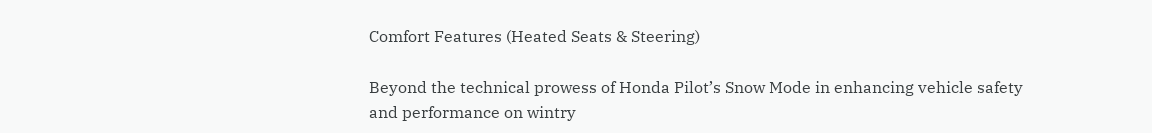Comfort Features (Heated Seats & Steering)

Beyond the technical prowess of Honda Pilot’s Snow Mode in enhancing vehicle safety and performance on wintry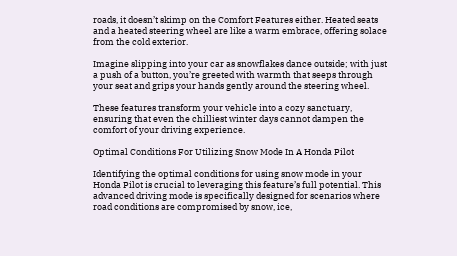roads, it doesn’t skimp on the Comfort Features either. Heated seats and a heated steering wheel are like a warm embrace, offering solace from the cold exterior.

Imagine slipping into your car as snowflakes dance outside; with just a push of a button, you’re greeted with warmth that seeps through your seat and grips your hands gently around the steering wheel.

These features transform your vehicle into a cozy sanctuary, ensuring that even the chilliest winter days cannot dampen the comfort of your driving experience.

Optimal Conditions For Utilizing Snow Mode In A Honda Pilot

Identifying the optimal conditions for using snow mode in your Honda Pilot is crucial to leveraging this feature’s full potential. This advanced driving mode is specifically designed for scenarios where road conditions are compromised by snow, ice,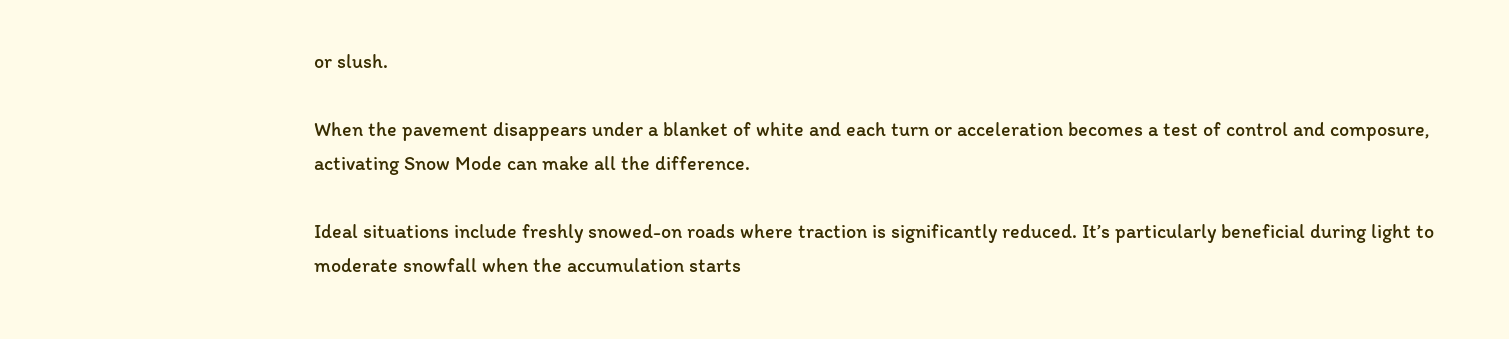or slush.

When the pavement disappears under a blanket of white and each turn or acceleration becomes a test of control and composure, activating Snow Mode can make all the difference.

Ideal situations include freshly snowed-on roads where traction is significantly reduced. It’s particularly beneficial during light to moderate snowfall when the accumulation starts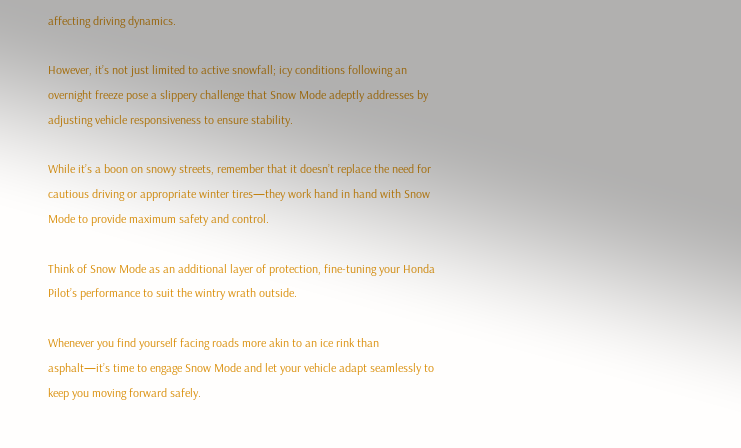affecting driving dynamics.

However, it’s not just limited to active snowfall; icy conditions following an overnight freeze pose a slippery challenge that Snow Mode adeptly addresses by adjusting vehicle responsiveness to ensure stability.

While it’s a boon on snowy streets, remember that it doesn’t replace the need for cautious driving or appropriate winter tires—they work hand in hand with Snow Mode to provide maximum safety and control.

Think of Snow Mode as an additional layer of protection, fine-tuning your Honda Pilot’s performance to suit the wintry wrath outside.

Whenever you find yourself facing roads more akin to an ice rink than asphalt—it’s time to engage Snow Mode and let your vehicle adapt seamlessly to keep you moving forward safely.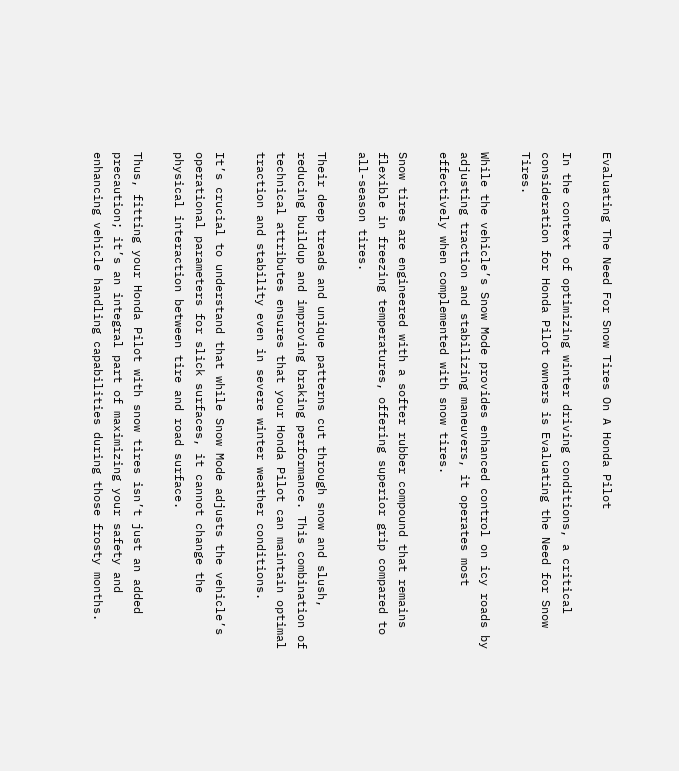Evaluating The Need For Snow Tires On A Honda Pilot

In the context of optimizing winter driving conditions, a critical consideration for Honda Pilot owners is Evaluating the Need for Snow Tires.

While the vehicle’s Snow Mode provides enhanced control on icy roads by adjusting traction and stabilizing maneuvers, it operates most effectively when complemented with snow tires.

Snow tires are engineered with a softer rubber compound that remains flexible in freezing temperatures, offering superior grip compared to all-season tires.

Their deep treads and unique patterns cut through snow and slush, reducing buildup and improving braking performance. This combination of technical attributes ensures that your Honda Pilot can maintain optimal traction and stability even in severe winter weather conditions.

It’s crucial to understand that while Snow Mode adjusts the vehicle’s operational parameters for slick surfaces, it cannot change the physical interaction between tire and road surface.

Thus, fitting your Honda Pilot with snow tires isn’t just an added precaution; it’s an integral part of maximizing your safety and enhancing vehicle handling capabilities during those frosty months.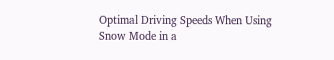Optimal Driving Speeds When Using Snow Mode in a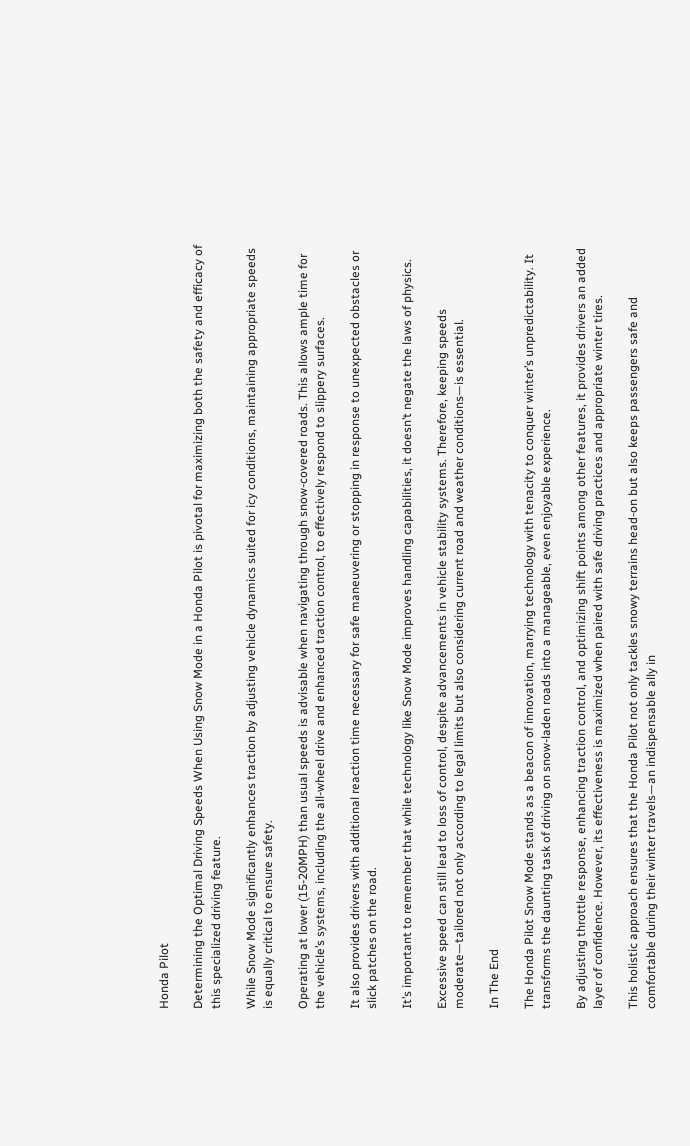Honda Pilot

Determining the Optimal Driving Speeds When Using Snow Mode in a Honda Pilot is pivotal for maximizing both the safety and efficacy of this specialized driving feature.

While Snow Mode significantly enhances traction by adjusting vehicle dynamics suited for icy conditions, maintaining appropriate speeds is equally critical to ensure safety.

Operating at lower (15-20MPH) than usual speeds is advisable when navigating through snow-covered roads. This allows ample time for the vehicle’s systems, including the all-wheel drive and enhanced traction control, to effectively respond to slippery surfaces.

It also provides drivers with additional reaction time necessary for safe maneuvering or stopping in response to unexpected obstacles or slick patches on the road.

It’s important to remember that while technology like Snow Mode improves handling capabilities, it doesn’t negate the laws of physics.

Excessive speed can still lead to loss of control, despite advancements in vehicle stability systems. Therefore, keeping speeds moderate—tailored not only according to legal limits but also considering current road and weather conditions—is essential.

In The End

The Honda Pilot Snow Mode stands as a beacon of innovation, marrying technology with tenacity to conquer winter’s unpredictability. It transforms the daunting task of driving on snow-laden roads into a manageable, even enjoyable experience.

By adjusting throttle response, enhancing traction control, and optimizing shift points among other features, it provides drivers an added layer of confidence. However, its effectiveness is maximized when paired with safe driving practices and appropriate winter tires.

This holistic approach ensures that the Honda Pilot not only tackles snowy terrains head-on but also keeps passengers safe and comfortable during their winter travels—an indispensable ally in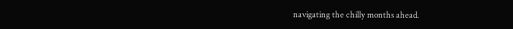navigating the chilly months ahead.